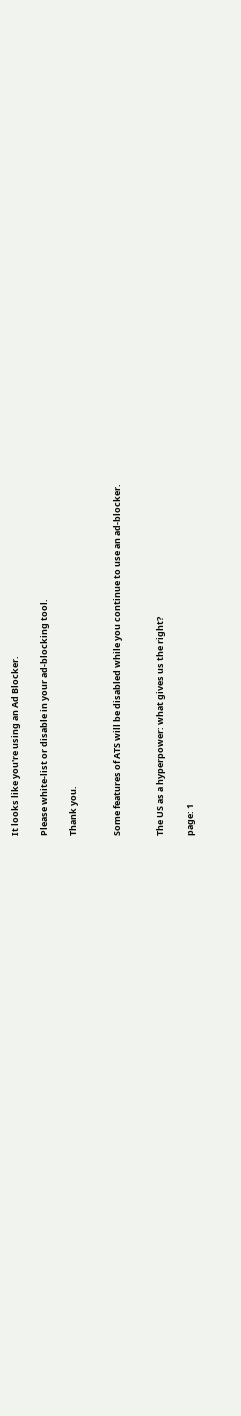It looks like you're using an Ad Blocker.

Please white-list or disable in your ad-blocking tool.

Thank you.


Some features of ATS will be disabled while you continue to use an ad-blocker.


The US as a hyperpower: what gives us the right?

page: 1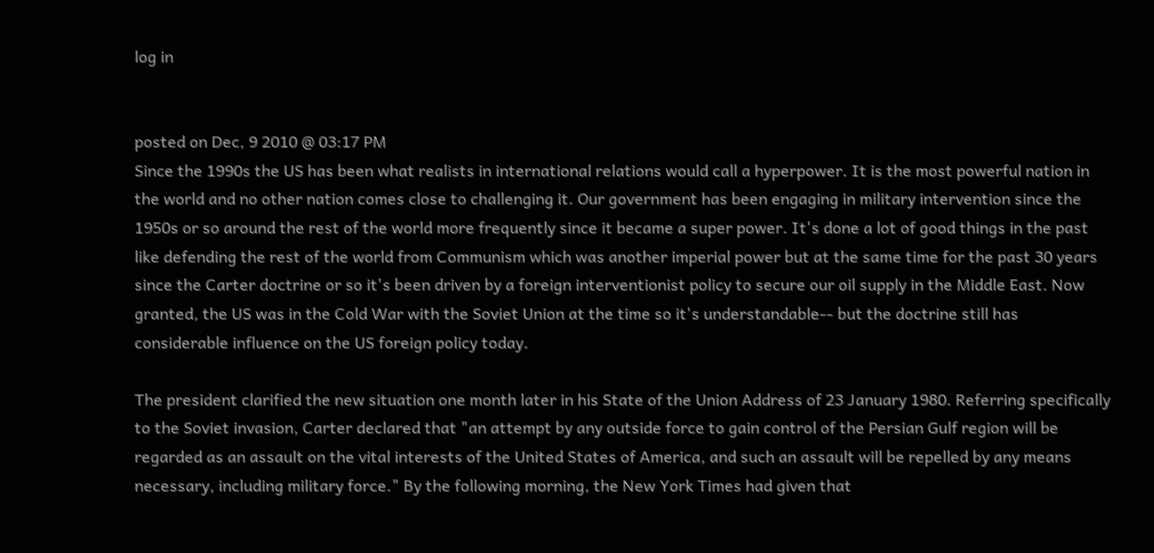log in


posted on Dec, 9 2010 @ 03:17 PM
Since the 1990s the US has been what realists in international relations would call a hyperpower. It is the most powerful nation in the world and no other nation comes close to challenging it. Our government has been engaging in military intervention since the 1950s or so around the rest of the world more frequently since it became a super power. It's done a lot of good things in the past like defending the rest of the world from Communism which was another imperial power but at the same time for the past 30 years since the Carter doctrine or so it's been driven by a foreign interventionist policy to secure our oil supply in the Middle East. Now granted, the US was in the Cold War with the Soviet Union at the time so it's understandable-- but the doctrine still has considerable influence on the US foreign policy today.

The president clarified the new situation one month later in his State of the Union Address of 23 January 1980. Referring specifically to the Soviet invasion, Carter declared that "an attempt by any outside force to gain control of the Persian Gulf region will be regarded as an assault on the vital interests of the United States of America, and such an assault will be repelled by any means necessary, including military force." By the following morning, the New York Times had given that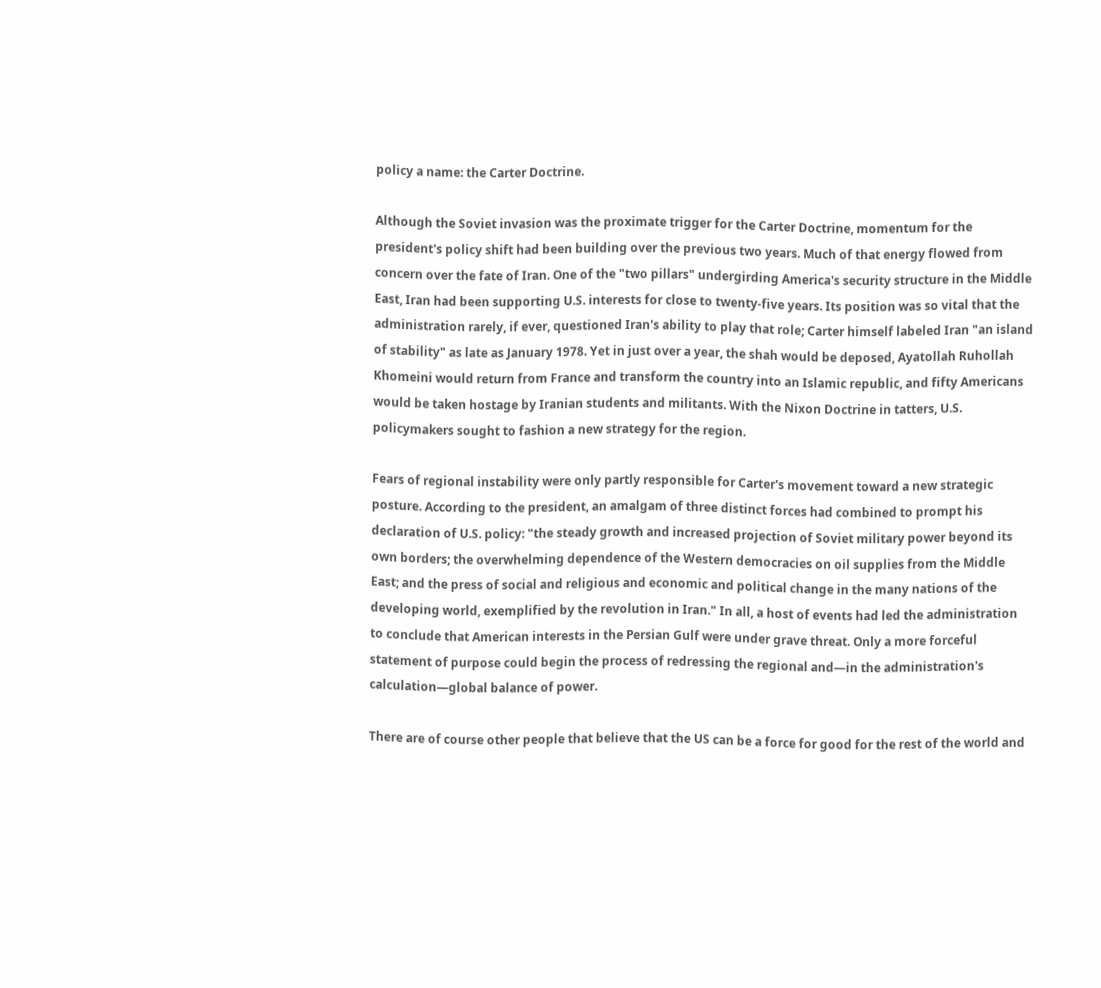policy a name: the Carter Doctrine.

Although the Soviet invasion was the proximate trigger for the Carter Doctrine, momentum for the president's policy shift had been building over the previous two years. Much of that energy flowed from concern over the fate of Iran. One of the "two pillars" undergirding America's security structure in the Middle East, Iran had been supporting U.S. interests for close to twenty-five years. Its position was so vital that the administration rarely, if ever, questioned Iran's ability to play that role; Carter himself labeled Iran "an island of stability" as late as January 1978. Yet in just over a year, the shah would be deposed, Ayatollah Ruhollah Khomeini would return from France and transform the country into an Islamic republic, and fifty Americans would be taken hostage by Iranian students and militants. With the Nixon Doctrine in tatters, U.S. policymakers sought to fashion a new strategy for the region.

Fears of regional instability were only partly responsible for Carter's movement toward a new strategic posture. According to the president, an amalgam of three distinct forces had combined to prompt his declaration of U.S. policy: "the steady growth and increased projection of Soviet military power beyond its own borders; the overwhelming dependence of the Western democracies on oil supplies from the Middle East; and the press of social and religious and economic and political change in the many nations of the developing world, exemplified by the revolution in Iran." In all, a host of events had led the administration to conclude that American interests in the Persian Gulf were under grave threat. Only a more forceful statement of purpose could begin the process of redressing the regional and—in the administration's calculation—global balance of power.

There are of course other people that believe that the US can be a force for good for the rest of the world and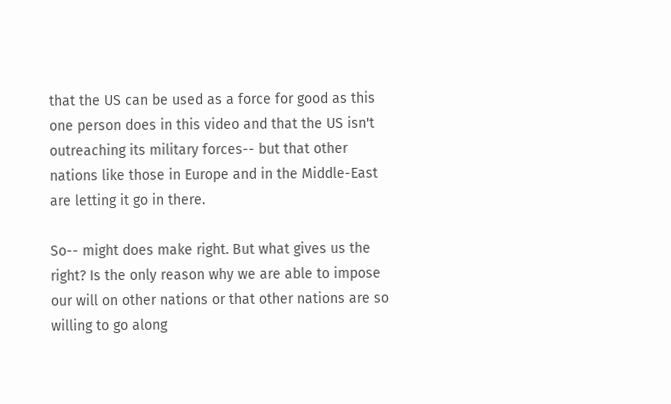that the US can be used as a force for good as this one person does in this video and that the US isn't outreaching its military forces-- but that other nations like those in Europe and in the Middle-East are letting it go in there.

So-- might does make right. But what gives us the right? Is the only reason why we are able to impose our will on other nations or that other nations are so willing to go along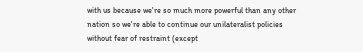with us because we're so much more powerful than any other nation so we're able to continue our unilateralist policies without fear of restraint (except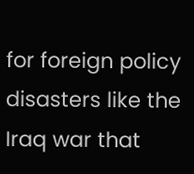for foreign policy disasters like the Iraq war that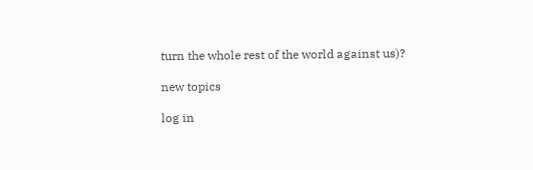turn the whole rest of the world against us)?

new topics

log in